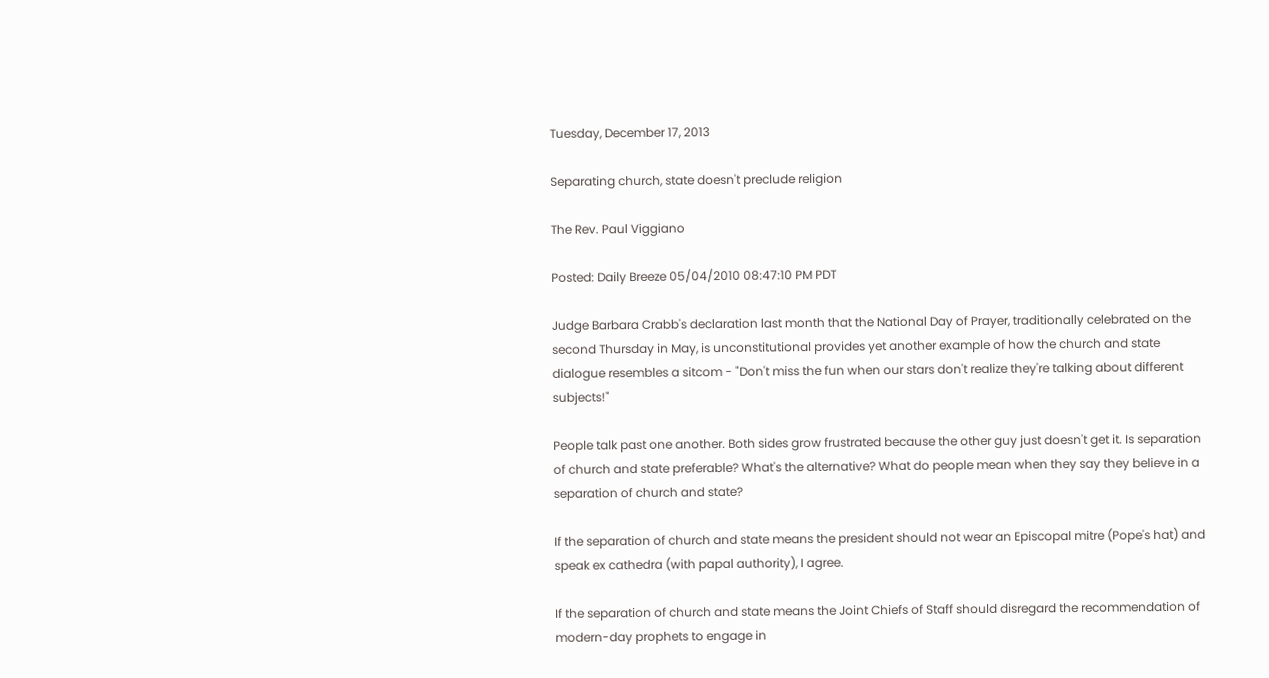Tuesday, December 17, 2013

Separating church, state doesn't preclude religion

The Rev. Paul Viggiano

Posted: Daily Breeze 05/04/2010 08:47:10 PM PDT

Judge Barbara Crabb's declaration last month that the National Day of Prayer, traditionally celebrated on the second Thursday in May, is unconstitutional provides yet another example of how the church and state dialogue resembles a sitcom - "Don't miss the fun when our stars don't realize they're talking about different subjects!"

People talk past one another. Both sides grow frustrated because the other guy just doesn't get it. Is separation of church and state preferable? What's the alternative? What do people mean when they say they believe in a separation of church and state?

If the separation of church and state means the president should not wear an Episcopal mitre (Pope's hat) and speak ex cathedra (with papal authority), I agree.

If the separation of church and state means the Joint Chiefs of Staff should disregard the recommendation of modern-day prophets to engage in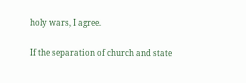holy wars, I agree.

If the separation of church and state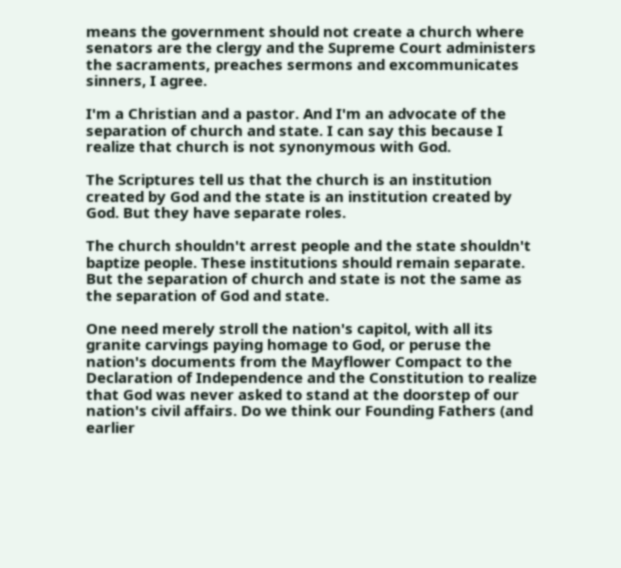means the government should not create a church where senators are the clergy and the Supreme Court administers the sacraments, preaches sermons and excommunicates sinners, I agree.

I'm a Christian and a pastor. And I'm an advocate of the separation of church and state. I can say this because I realize that church is not synonymous with God.

The Scriptures tell us that the church is an institution created by God and the state is an institution created by God. But they have separate roles.

The church shouldn't arrest people and the state shouldn't baptize people. These institutions should remain separate. But the separation of church and state is not the same as the separation of God and state.

One need merely stroll the nation's capitol, with all its granite carvings paying homage to God, or peruse the nation's documents from the Mayflower Compact to the Declaration of Independence and the Constitution to realize that God was never asked to stand at the doorstep of our nation's civil affairs. Do we think our Founding Fathers (and earlier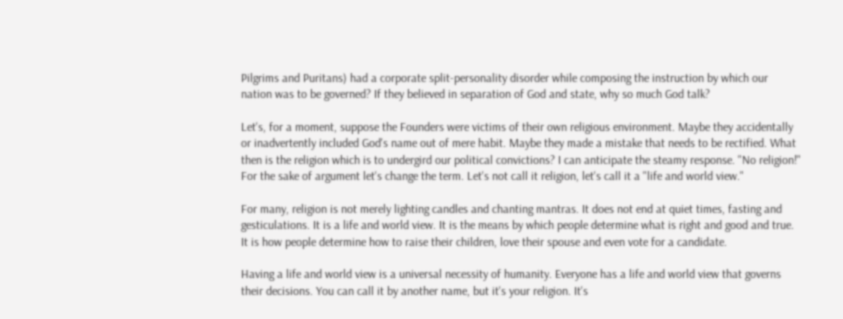Pilgrims and Puritans) had a corporate split-personality disorder while composing the instruction by which our nation was to be governed? If they believed in separation of God and state, why so much God talk?

Let's, for a moment, suppose the Founders were victims of their own religious environment. Maybe they accidentally or inadvertently included God's name out of mere habit. Maybe they made a mistake that needs to be rectified. What then is the religion which is to undergird our political convictions? I can anticipate the steamy response. "No religion!" For the sake of argument let's change the term. Let's not call it religion, let's call it a "life and world view."

For many, religion is not merely lighting candles and chanting mantras. It does not end at quiet times, fasting and gesticulations. It is a life and world view. It is the means by which people determine what is right and good and true. It is how people determine how to raise their children, love their spouse and even vote for a candidate.

Having a life and world view is a universal necessity of humanity. Everyone has a life and world view that governs their decisions. You can call it by another name, but it's your religion. It's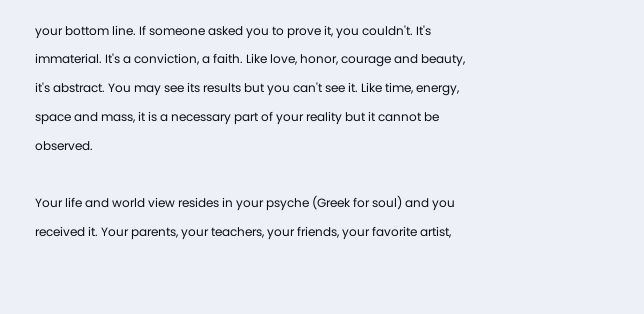your bottom line. If someone asked you to prove it, you couldn't. It's immaterial. It's a conviction, a faith. Like love, honor, courage and beauty, it's abstract. You may see its results but you can't see it. Like time, energy, space and mass, it is a necessary part of your reality but it cannot be observed.

Your life and world view resides in your psyche (Greek for soul) and you received it. Your parents, your teachers, your friends, your favorite artist,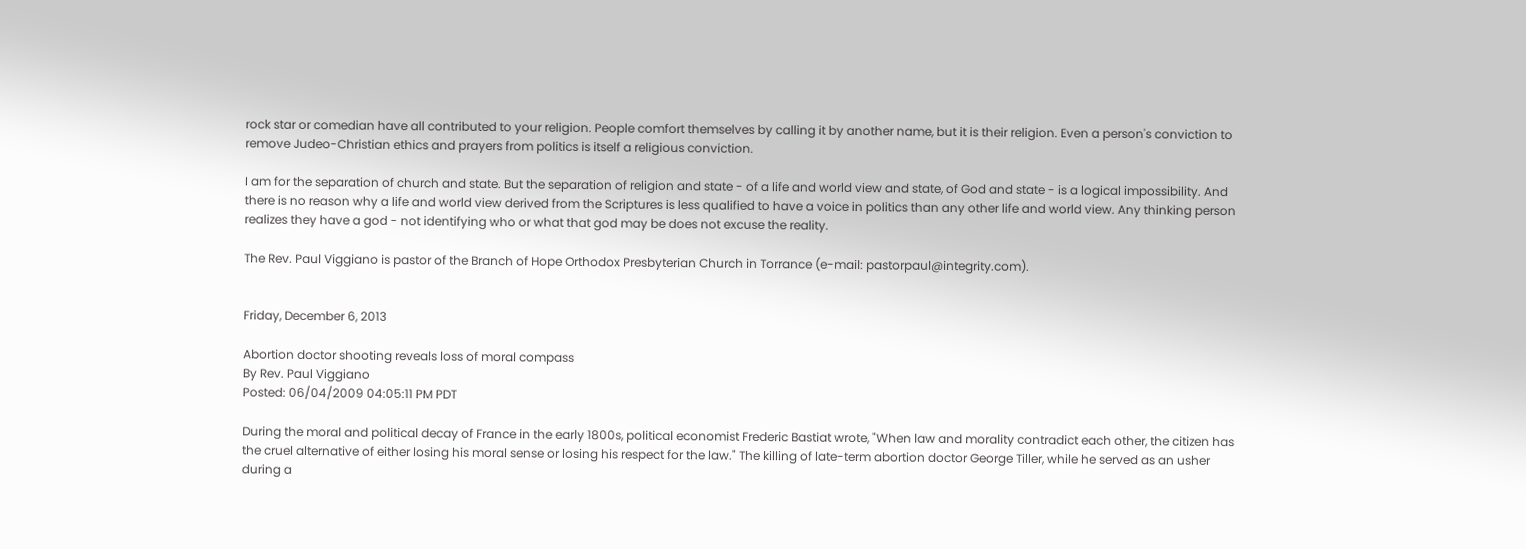rock star or comedian have all contributed to your religion. People comfort themselves by calling it by another name, but it is their religion. Even a person's conviction to remove Judeo-Christian ethics and prayers from politics is itself a religious conviction.

I am for the separation of church and state. But the separation of religion and state - of a life and world view and state, of God and state - is a logical impossibility. And there is no reason why a life and world view derived from the Scriptures is less qualified to have a voice in politics than any other life and world view. Any thinking person realizes they have a god - not identifying who or what that god may be does not excuse the reality.

The Rev. Paul Viggiano is pastor of the Branch of Hope Orthodox Presbyterian Church in Torrance (e-mail: pastorpaul@integrity.com).


Friday, December 6, 2013

Abortion doctor shooting reveals loss of moral compass
By Rev. Paul Viggiano
Posted: 06/04/2009 04:05:11 PM PDT

During the moral and political decay of France in the early 1800s, political economist Frederic Bastiat wrote, "When law and morality contradict each other, the citizen has the cruel alternative of either losing his moral sense or losing his respect for the law." The killing of late-term abortion doctor George Tiller, while he served as an usher during a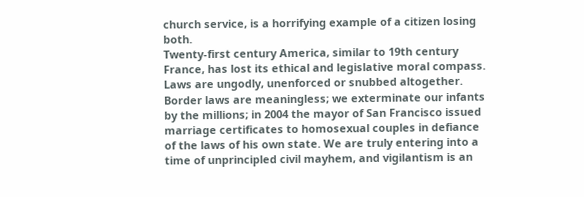church service, is a horrifying example of a citizen losing both.
Twenty-first century America, similar to 19th century France, has lost its ethical and legislative moral compass. Laws are ungodly, unenforced or snubbed altogether. Border laws are meaningless; we exterminate our infants by the millions; in 2004 the mayor of San Francisco issued marriage certificates to homosexual couples in defiance of the laws of his own state. We are truly entering into a time of unprincipled civil mayhem, and vigilantism is an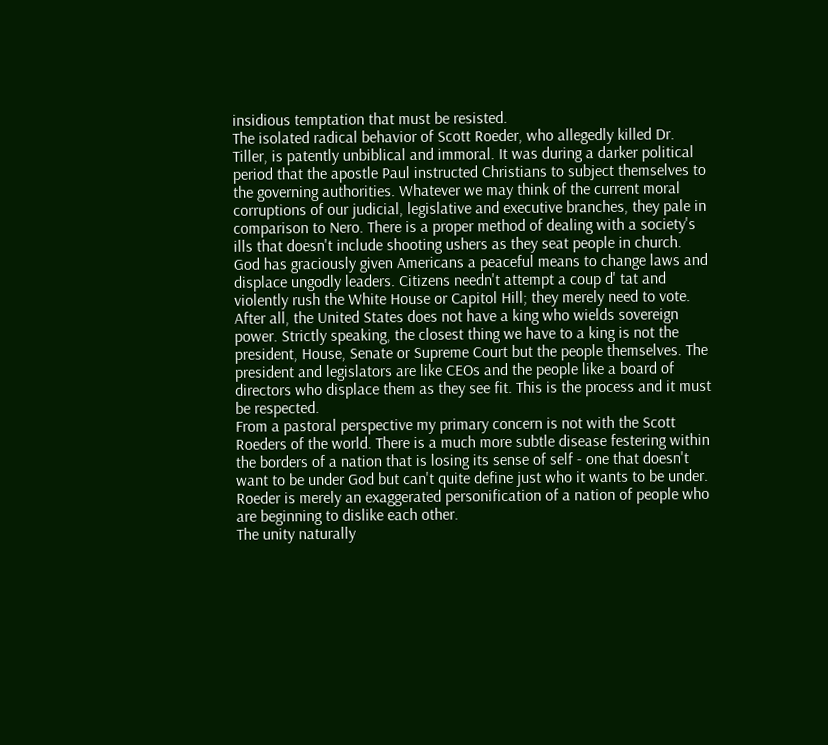insidious temptation that must be resisted.
The isolated radical behavior of Scott Roeder, who allegedly killed Dr. Tiller, is patently unbiblical and immoral. It was during a darker political period that the apostle Paul instructed Christians to subject themselves to the governing authorities. Whatever we may think of the current moral corruptions of our judicial, legislative and executive branches, they pale in comparison to Nero. There is a proper method of dealing with a society's ills that doesn't include shooting ushers as they seat people in church.
God has graciously given Americans a peaceful means to change laws and displace ungodly leaders. Citizens needn't attempt a coup d' tat and violently rush the White House or Capitol Hill; they merely need to vote. After all, the United States does not have a king who wields sovereign power. Strictly speaking, the closest thing we have to a king is not the president, House, Senate or Supreme Court but the people themselves. The president and legislators are like CEOs and the people like a board of directors who displace them as they see fit. This is the process and it must be respected.
From a pastoral perspective my primary concern is not with the Scott Roeders of the world. There is a much more subtle disease festering within the borders of a nation that is losing its sense of self - one that doesn't want to be under God but can't quite define just who it wants to be under. Roeder is merely an exaggerated personification of a nation of people who are beginning to dislike each other.
The unity naturally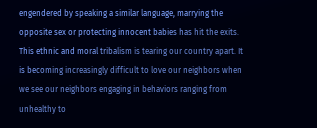engendered by speaking a similar language, marrying the opposite sex or protecting innocent babies has hit the exits. This ethnic and moral tribalism is tearing our country apart. It is becoming increasingly difficult to love our neighbors when we see our neighbors engaging in behaviors ranging from unhealthy to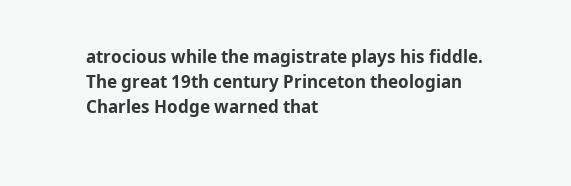atrocious while the magistrate plays his fiddle.
The great 19th century Princeton theologian Charles Hodge warned that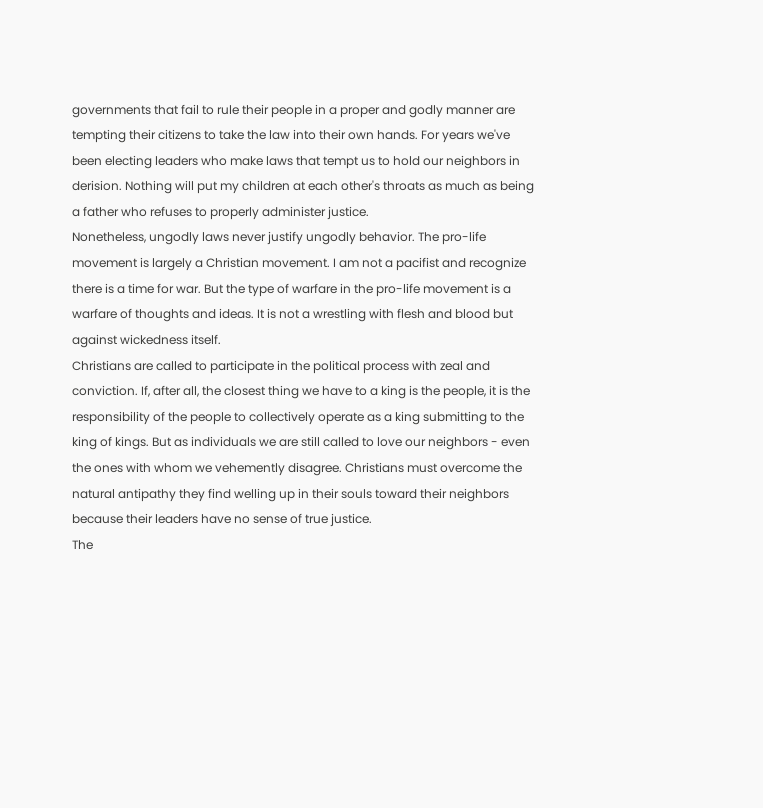governments that fail to rule their people in a proper and godly manner are tempting their citizens to take the law into their own hands. For years we've been electing leaders who make laws that tempt us to hold our neighbors in derision. Nothing will put my children at each other's throats as much as being a father who refuses to properly administer justice.
Nonetheless, ungodly laws never justify ungodly behavior. The pro-life movement is largely a Christian movement. I am not a pacifist and recognize there is a time for war. But the type of warfare in the pro-life movement is a warfare of thoughts and ideas. It is not a wrestling with flesh and blood but against wickedness itself.
Christians are called to participate in the political process with zeal and conviction. If, after all, the closest thing we have to a king is the people, it is the responsibility of the people to collectively operate as a king submitting to the king of kings. But as individuals we are still called to love our neighbors - even the ones with whom we vehemently disagree. Christians must overcome the natural antipathy they find welling up in their souls toward their neighbors because their leaders have no sense of true justice.
The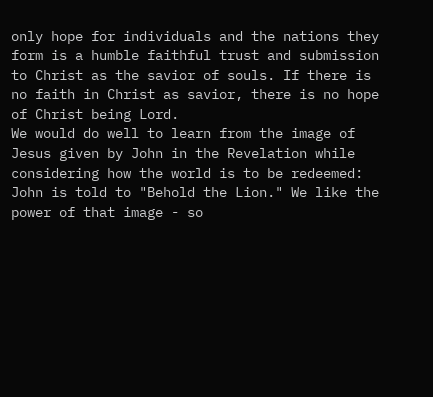only hope for individuals and the nations they form is a humble faithful trust and submission to Christ as the savior of souls. If there is no faith in Christ as savior, there is no hope of Christ being Lord.
We would do well to learn from the image of Jesus given by John in the Revelation while considering how the world is to be redeemed: John is told to "Behold the Lion." We like the power of that image - so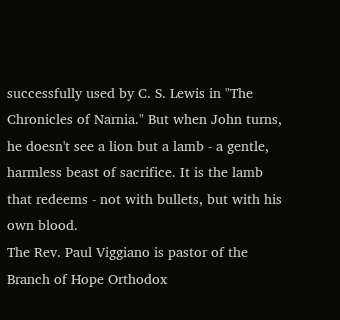successfully used by C. S. Lewis in "The Chronicles of Narnia." But when John turns, he doesn't see a lion but a lamb - a gentle, harmless beast of sacrifice. It is the lamb that redeems - not with bullets, but with his own blood.
The Rev. Paul Viggiano is pastor of the Branch of Hope Orthodox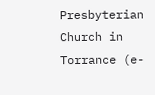Presbyterian Church in Torrance (e-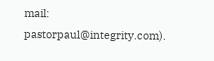mail: pastorpaul@integrity.com).